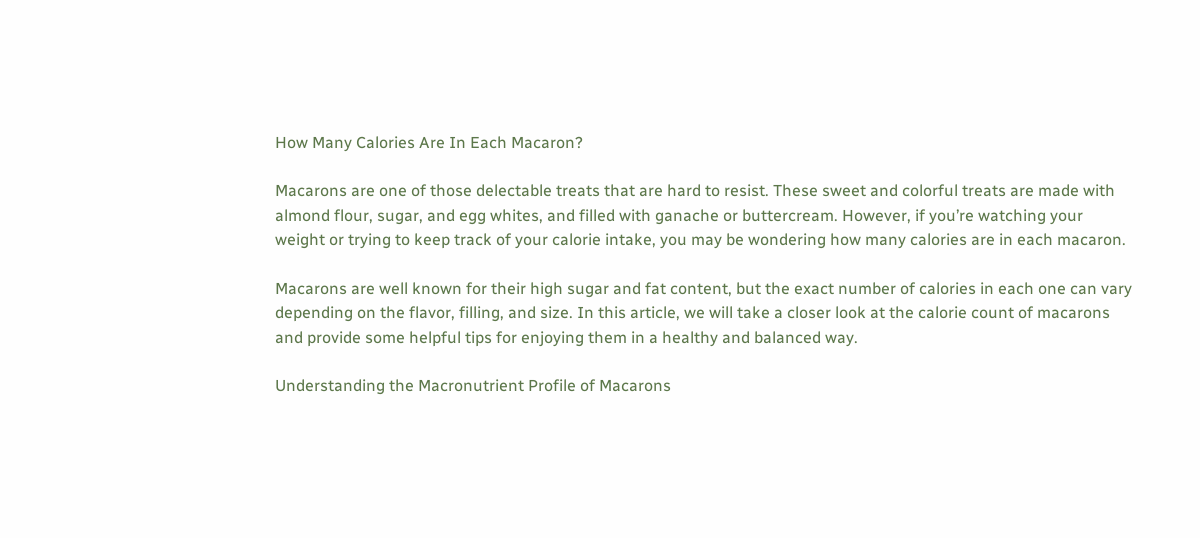How Many Calories Are In Each Macaron?

Macarons are one of those delectable treats that are hard to resist. These sweet and colorful treats are made with almond flour, sugar, and egg whites, and filled with ganache or buttercream. However, if you’re watching your weight or trying to keep track of your calorie intake, you may be wondering how many calories are in each macaron.

Macarons are well known for their high sugar and fat content, but the exact number of calories in each one can vary depending on the flavor, filling, and size. In this article, we will take a closer look at the calorie count of macarons and provide some helpful tips for enjoying them in a healthy and balanced way.

Understanding the Macronutrient Profile of Macarons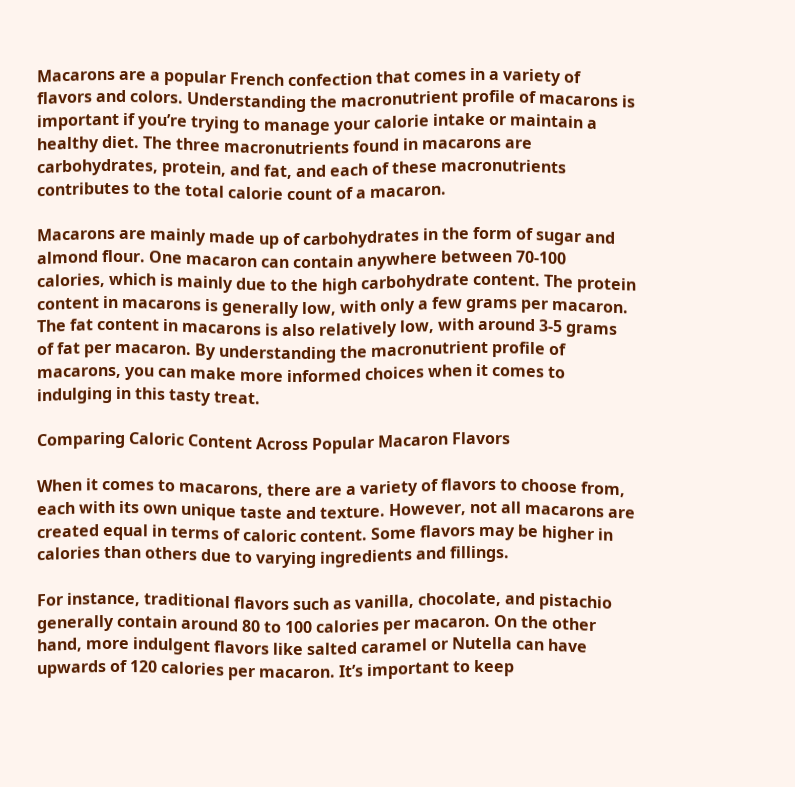Macarons are a popular French confection that comes in a variety of flavors and colors. Understanding the macronutrient profile of macarons is important if you’re trying to manage your calorie intake or maintain a healthy diet. The three macronutrients found in macarons are carbohydrates, protein, and fat, and each of these macronutrients contributes to the total calorie count of a macaron.

Macarons are mainly made up of carbohydrates in the form of sugar and almond flour. One macaron can contain anywhere between 70-100 calories, which is mainly due to the high carbohydrate content. The protein content in macarons is generally low, with only a few grams per macaron. The fat content in macarons is also relatively low, with around 3-5 grams of fat per macaron. By understanding the macronutrient profile of macarons, you can make more informed choices when it comes to indulging in this tasty treat.

Comparing Caloric Content Across Popular Macaron Flavors

When it comes to macarons, there are a variety of flavors to choose from, each with its own unique taste and texture. However, not all macarons are created equal in terms of caloric content. Some flavors may be higher in calories than others due to varying ingredients and fillings.

For instance, traditional flavors such as vanilla, chocolate, and pistachio generally contain around 80 to 100 calories per macaron. On the other hand, more indulgent flavors like salted caramel or Nutella can have upwards of 120 calories per macaron. It’s important to keep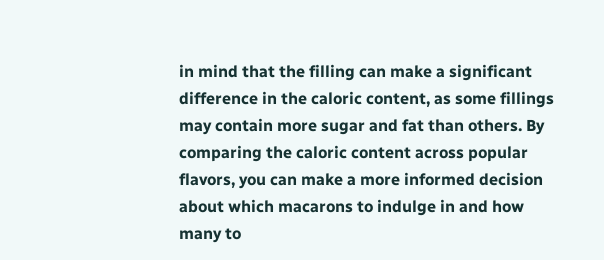in mind that the filling can make a significant difference in the caloric content, as some fillings may contain more sugar and fat than others. By comparing the caloric content across popular flavors, you can make a more informed decision about which macarons to indulge in and how many to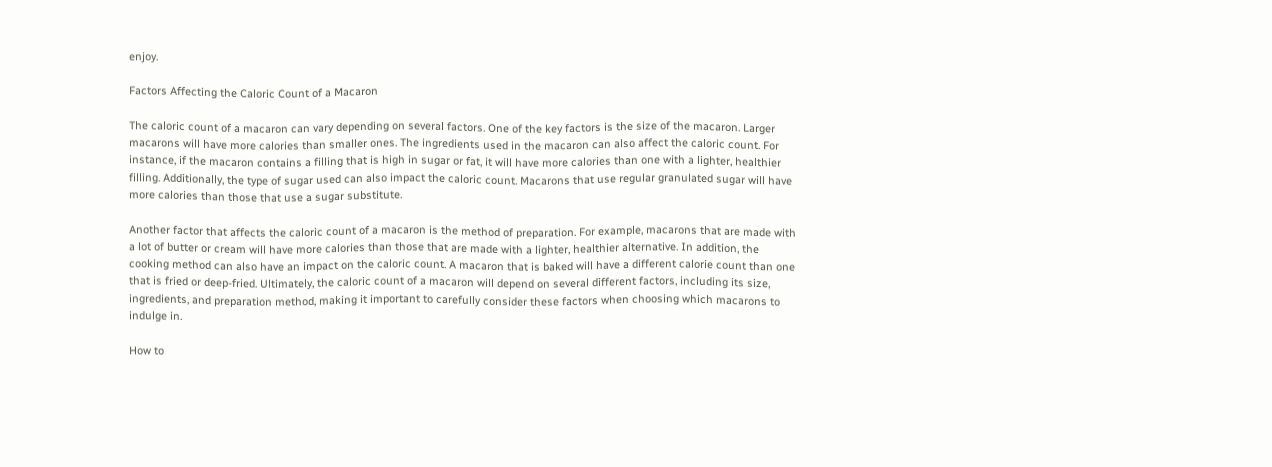enjoy.

Factors Affecting the Caloric Count of a Macaron

The caloric count of a macaron can vary depending on several factors. One of the key factors is the size of the macaron. Larger macarons will have more calories than smaller ones. The ingredients used in the macaron can also affect the caloric count. For instance, if the macaron contains a filling that is high in sugar or fat, it will have more calories than one with a lighter, healthier filling. Additionally, the type of sugar used can also impact the caloric count. Macarons that use regular granulated sugar will have more calories than those that use a sugar substitute.

Another factor that affects the caloric count of a macaron is the method of preparation. For example, macarons that are made with a lot of butter or cream will have more calories than those that are made with a lighter, healthier alternative. In addition, the cooking method can also have an impact on the caloric count. A macaron that is baked will have a different calorie count than one that is fried or deep-fried. Ultimately, the caloric count of a macaron will depend on several different factors, including its size, ingredients, and preparation method, making it important to carefully consider these factors when choosing which macarons to indulge in.

How to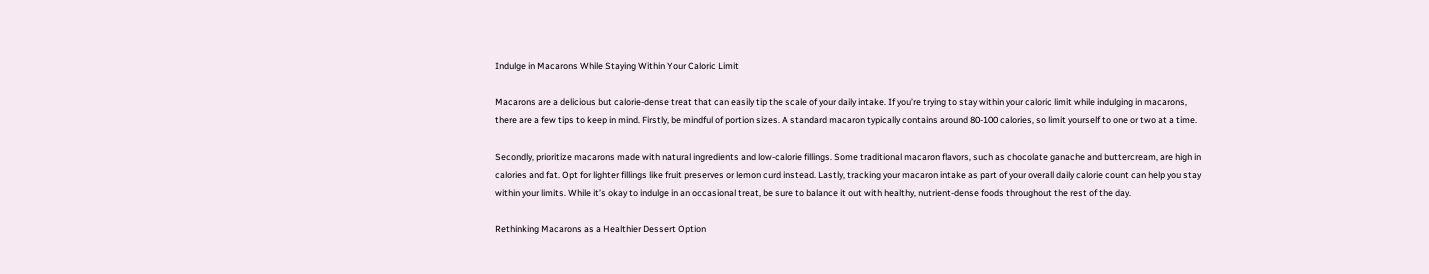Indulge in Macarons While Staying Within Your Caloric Limit

Macarons are a delicious but calorie-dense treat that can easily tip the scale of your daily intake. If you’re trying to stay within your caloric limit while indulging in macarons, there are a few tips to keep in mind. Firstly, be mindful of portion sizes. A standard macaron typically contains around 80-100 calories, so limit yourself to one or two at a time.

Secondly, prioritize macarons made with natural ingredients and low-calorie fillings. Some traditional macaron flavors, such as chocolate ganache and buttercream, are high in calories and fat. Opt for lighter fillings like fruit preserves or lemon curd instead. Lastly, tracking your macaron intake as part of your overall daily calorie count can help you stay within your limits. While it’s okay to indulge in an occasional treat, be sure to balance it out with healthy, nutrient-dense foods throughout the rest of the day.

Rethinking Macarons as a Healthier Dessert Option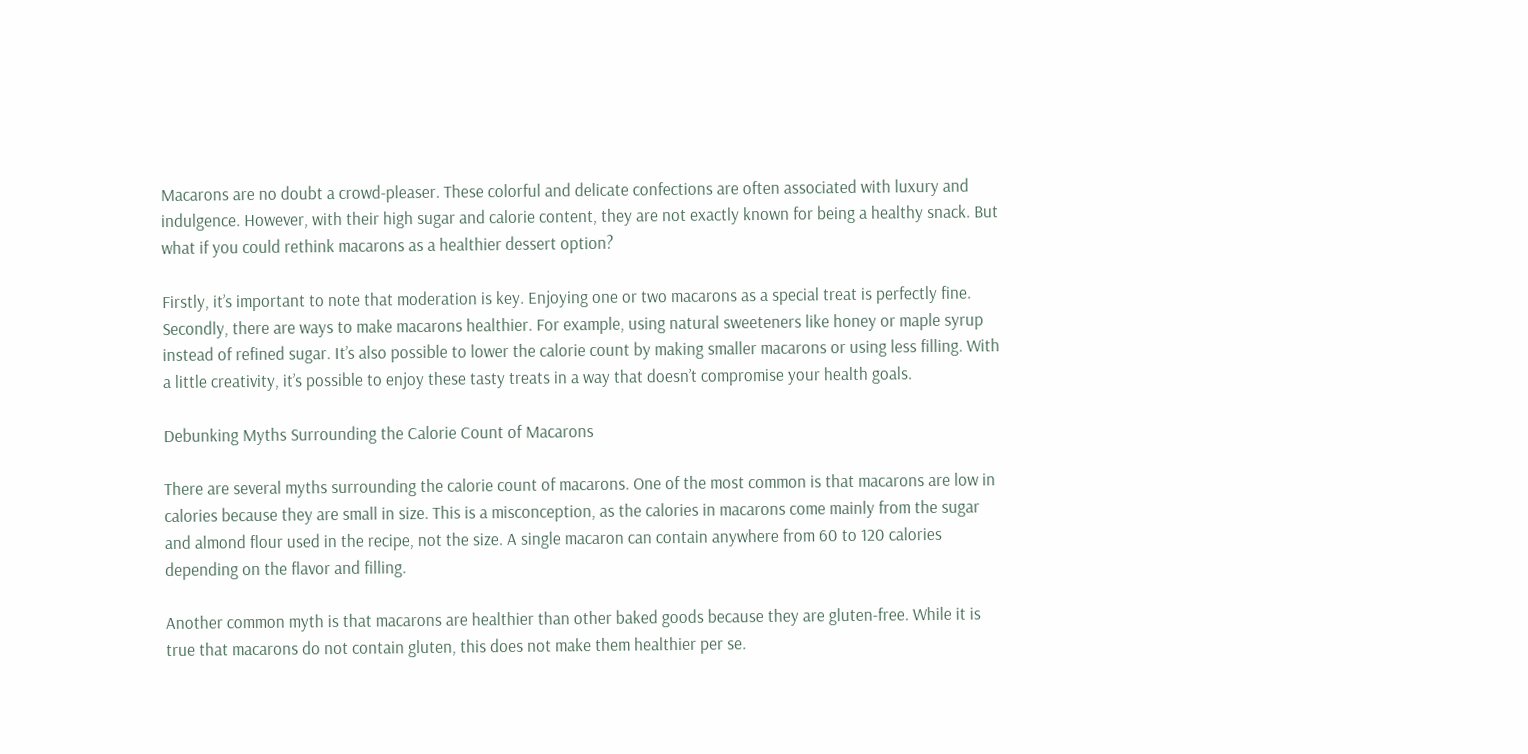Macarons are no doubt a crowd-pleaser. These colorful and delicate confections are often associated with luxury and indulgence. However, with their high sugar and calorie content, they are not exactly known for being a healthy snack. But what if you could rethink macarons as a healthier dessert option?

Firstly, it’s important to note that moderation is key. Enjoying one or two macarons as a special treat is perfectly fine. Secondly, there are ways to make macarons healthier. For example, using natural sweeteners like honey or maple syrup instead of refined sugar. It’s also possible to lower the calorie count by making smaller macarons or using less filling. With a little creativity, it’s possible to enjoy these tasty treats in a way that doesn’t compromise your health goals.

Debunking Myths Surrounding the Calorie Count of Macarons

There are several myths surrounding the calorie count of macarons. One of the most common is that macarons are low in calories because they are small in size. This is a misconception, as the calories in macarons come mainly from the sugar and almond flour used in the recipe, not the size. A single macaron can contain anywhere from 60 to 120 calories depending on the flavor and filling.

Another common myth is that macarons are healthier than other baked goods because they are gluten-free. While it is true that macarons do not contain gluten, this does not make them healthier per se.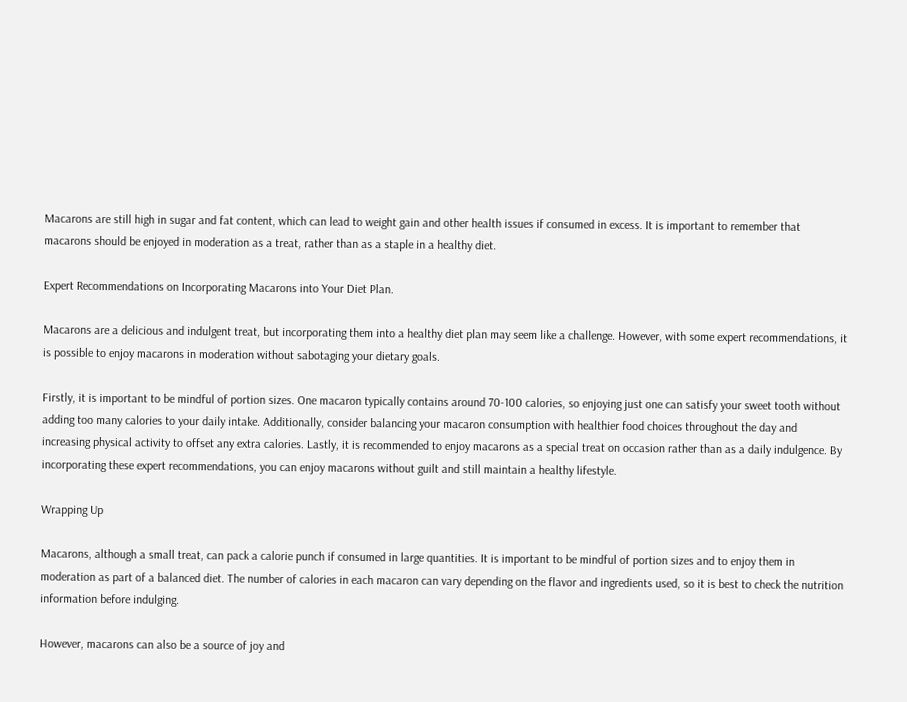Macarons are still high in sugar and fat content, which can lead to weight gain and other health issues if consumed in excess. It is important to remember that macarons should be enjoyed in moderation as a treat, rather than as a staple in a healthy diet.

Expert Recommendations on Incorporating Macarons into Your Diet Plan.

Macarons are a delicious and indulgent treat, but incorporating them into a healthy diet plan may seem like a challenge. However, with some expert recommendations, it is possible to enjoy macarons in moderation without sabotaging your dietary goals.

Firstly, it is important to be mindful of portion sizes. One macaron typically contains around 70-100 calories, so enjoying just one can satisfy your sweet tooth without adding too many calories to your daily intake. Additionally, consider balancing your macaron consumption with healthier food choices throughout the day and increasing physical activity to offset any extra calories. Lastly, it is recommended to enjoy macarons as a special treat on occasion rather than as a daily indulgence. By incorporating these expert recommendations, you can enjoy macarons without guilt and still maintain a healthy lifestyle.

Wrapping Up

Macarons, although a small treat, can pack a calorie punch if consumed in large quantities. It is important to be mindful of portion sizes and to enjoy them in moderation as part of a balanced diet. The number of calories in each macaron can vary depending on the flavor and ingredients used, so it is best to check the nutrition information before indulging.

However, macarons can also be a source of joy and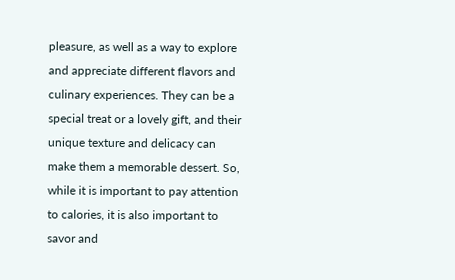pleasure, as well as a way to explore and appreciate different flavors and culinary experiences. They can be a special treat or a lovely gift, and their unique texture and delicacy can make them a memorable dessert. So, while it is important to pay attention to calories, it is also important to savor and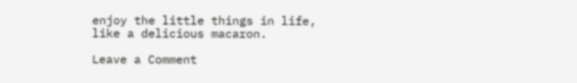enjoy the little things in life, like a delicious macaron.

Leave a Comment